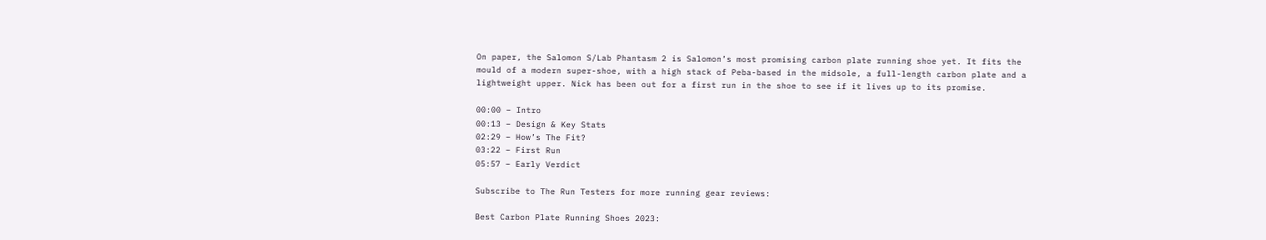On paper, the Salomon S/Lab Phantasm 2 is Salomon’s most promising carbon plate running shoe yet. It fits the mould of a modern super-shoe, with a high stack of Peba-based in the midsole, a full-length carbon plate and a lightweight upper. Nick has been out for a first run in the shoe to see if it lives up to its promise.

00:00 – Intro
00:13 – Design & Key Stats
02:29 – How’s The Fit?
03:22 – First Run
05:57 – Early Verdict

Subscribe to The Run Testers for more running gear reviews:

Best Carbon Plate Running Shoes 2023: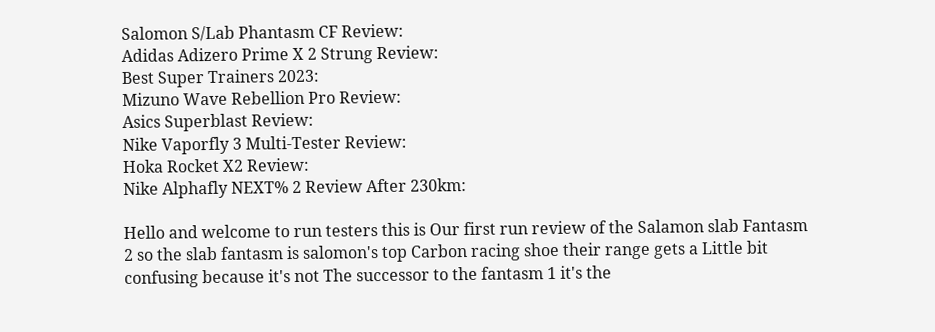Salomon S/Lab Phantasm CF Review:
Adidas Adizero Prime X 2 Strung Review:
Best Super Trainers 2023:
Mizuno Wave Rebellion Pro Review:
Asics Superblast Review:
Nike Vaporfly 3 Multi-Tester Review:
Hoka Rocket X2 Review:
Nike Alphafly NEXT% 2 Review After 230km:

Hello and welcome to run testers this is Our first run review of the Salamon slab Fantasm 2 so the slab fantasm is salomon's top Carbon racing shoe their range gets a Little bit confusing because it's not The successor to the fantasm 1 it's the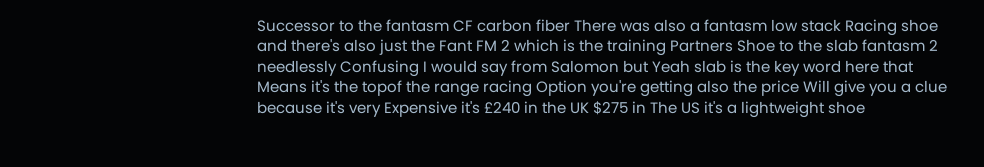Successor to the fantasm CF carbon fiber There was also a fantasm low stack Racing shoe and there's also just the Fant FM 2 which is the training Partners Shoe to the slab fantasm 2 needlessly Confusing I would say from Salomon but Yeah slab is the key word here that Means it's the topof the range racing Option you're getting also the price Will give you a clue because it's very Expensive it's £240 in the UK $275 in The US it's a lightweight shoe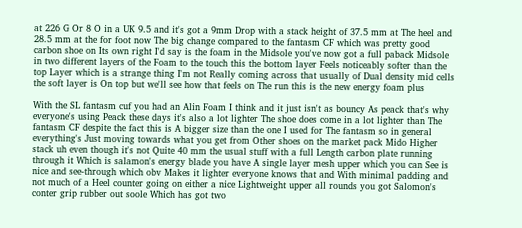at 226 G Or 8 O in a UK 9.5 and it's got a 9mm Drop with a stack height of 37.5 mm at The heel and 28.5 mm at the for foot now The big change compared to the fantasm CF which was pretty good carbon shoe on Its own right I'd say is the foam in the Midsole you've now got a full paback Midsole in two different layers of the Foam to the touch this the bottom layer Feels noticeably softer than the top Layer which is a strange thing I'm not Really coming across that usually of Dual density mid cells the soft layer is On top but we'll see how that feels on The run this is the new energy foam plus

With the SL fantasm cuf you had an Alin Foam I think and it just isn't as bouncy As peack that's why everyone's using Peack these days it's also a lot lighter The shoe does come in a lot lighter than The fantasm CF despite the fact this is A bigger size than the one I used for The fantasm so in general everything's Just moving towards what you get from Other shoes on the market pack Mido Higher stack uh even though it's not Quite 40 mm the usual stuff with a full Length carbon plate running through it Which is salamon's energy blade you have A single layer mesh upper which you can See is nice and see-through which obv Makes it lighter everyone knows that and With minimal padding and not much of a Heel counter going on either a nice Lightweight upper all rounds you got Salomon's conter grip rubber out soole Which has got two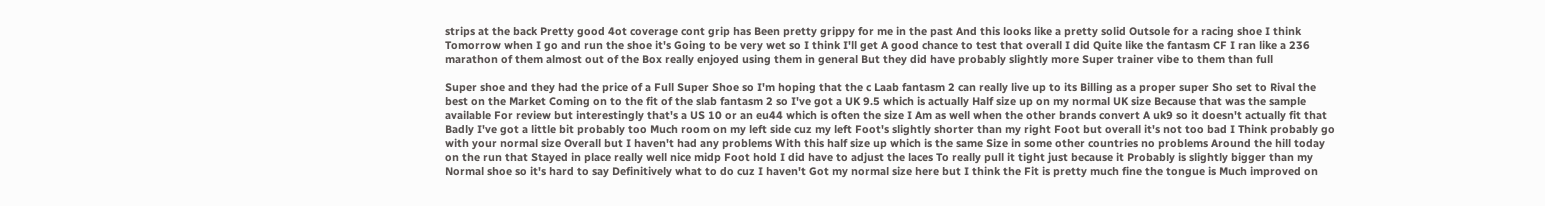strips at the back Pretty good 4ot coverage cont grip has Been pretty grippy for me in the past And this looks like a pretty solid Outsole for a racing shoe I think Tomorrow when I go and run the shoe it's Going to be very wet so I think I'll get A good chance to test that overall I did Quite like the fantasm CF I ran like a 236 marathon of them almost out of the Box really enjoyed using them in general But they did have probably slightly more Super trainer vibe to them than full

Super shoe and they had the price of a Full Super Shoe so I'm hoping that the c Laab fantasm 2 can really live up to its Billing as a proper super Sho set to Rival the best on the Market Coming on to the fit of the slab fantasm 2 so I've got a UK 9.5 which is actually Half size up on my normal UK size Because that was the sample available For review but interestingly that's a US 10 or an eu44 which is often the size I Am as well when the other brands convert A uk9 so it doesn't actually fit that Badly I've got a little bit probably too Much room on my left side cuz my left Foot's slightly shorter than my right Foot but overall it's not too bad I Think probably go with your normal size Overall but I haven't had any problems With this half size up which is the same Size in some other countries no problems Around the hill today on the run that Stayed in place really well nice midp Foot hold I did have to adjust the laces To really pull it tight just because it Probably is slightly bigger than my Normal shoe so it's hard to say Definitively what to do cuz I haven't Got my normal size here but I think the Fit is pretty much fine the tongue is Much improved on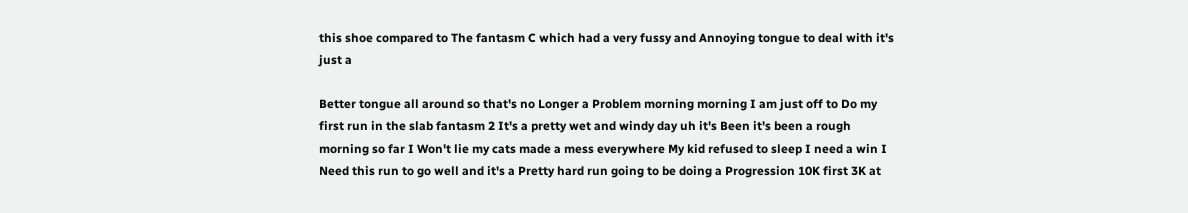this shoe compared to The fantasm C which had a very fussy and Annoying tongue to deal with it's just a

Better tongue all around so that's no Longer a Problem morning morning I am just off to Do my first run in the slab fantasm 2 It's a pretty wet and windy day uh it's Been it's been a rough morning so far I Won't lie my cats made a mess everywhere My kid refused to sleep I need a win I Need this run to go well and it's a Pretty hard run going to be doing a Progression 10K first 3K at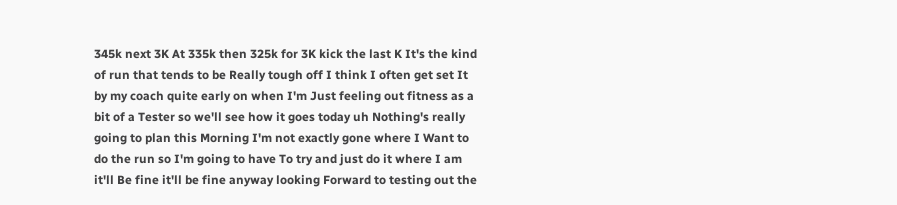345k next 3K At 335k then 325k for 3K kick the last K It's the kind of run that tends to be Really tough off I think I often get set It by my coach quite early on when I'm Just feeling out fitness as a bit of a Tester so we'll see how it goes today uh Nothing's really going to plan this Morning I'm not exactly gone where I Want to do the run so I'm going to have To try and just do it where I am it'll Be fine it'll be fine anyway looking Forward to testing out the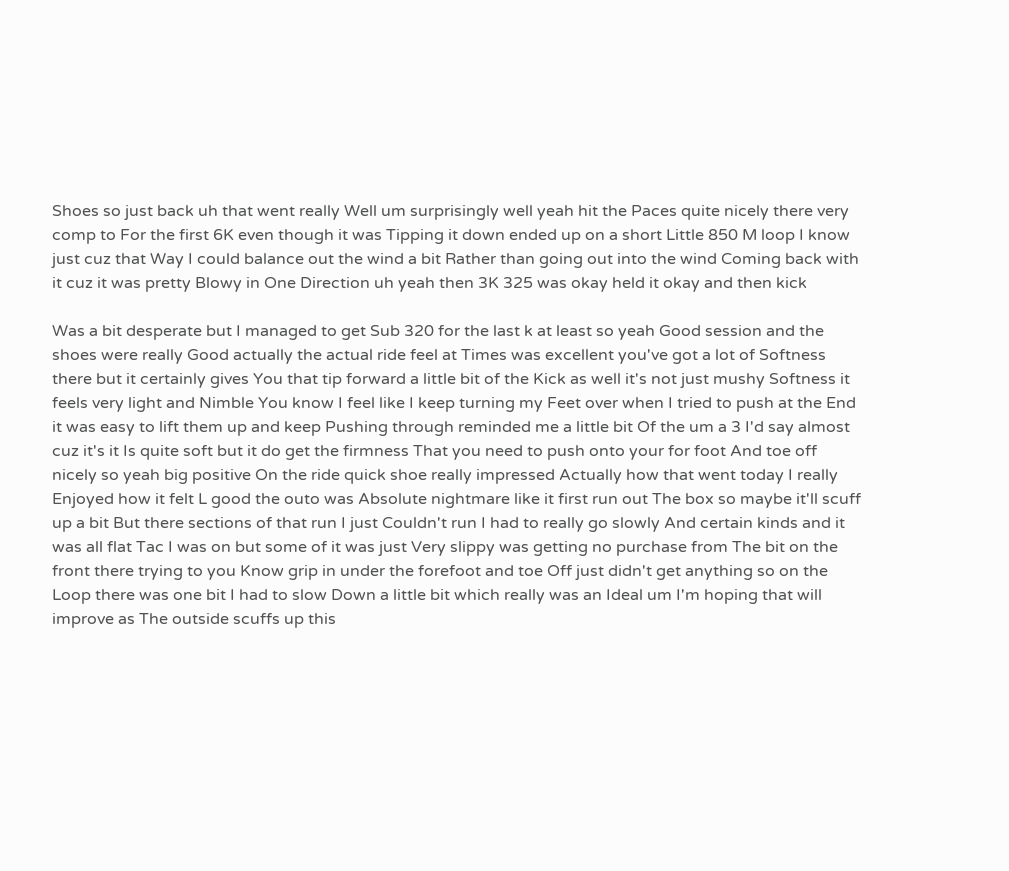Shoes so just back uh that went really Well um surprisingly well yeah hit the Paces quite nicely there very comp to For the first 6K even though it was Tipping it down ended up on a short Little 850 M loop I know just cuz that Way I could balance out the wind a bit Rather than going out into the wind Coming back with it cuz it was pretty Blowy in One Direction uh yeah then 3K 325 was okay held it okay and then kick

Was a bit desperate but I managed to get Sub 320 for the last k at least so yeah Good session and the shoes were really Good actually the actual ride feel at Times was excellent you've got a lot of Softness there but it certainly gives You that tip forward a little bit of the Kick as well it's not just mushy Softness it feels very light and Nimble You know I feel like I keep turning my Feet over when I tried to push at the End it was easy to lift them up and keep Pushing through reminded me a little bit Of the um a 3 I'd say almost cuz it's it Is quite soft but it do get the firmness That you need to push onto your for foot And toe off nicely so yeah big positive On the ride quick shoe really impressed Actually how that went today I really Enjoyed how it felt L good the outo was Absolute nightmare like it first run out The box so maybe it'll scuff up a bit But there sections of that run I just Couldn't run I had to really go slowly And certain kinds and it was all flat Tac I was on but some of it was just Very slippy was getting no purchase from The bit on the front there trying to you Know grip in under the forefoot and toe Off just didn't get anything so on the Loop there was one bit I had to slow Down a little bit which really was an Ideal um I'm hoping that will improve as The outside scuffs up this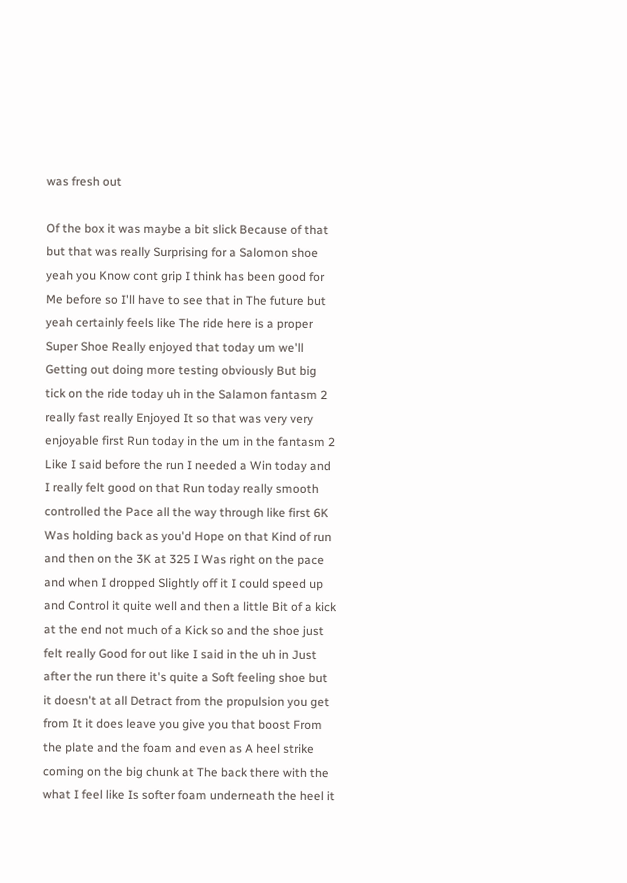was fresh out

Of the box it was maybe a bit slick Because of that but that was really Surprising for a Salomon shoe yeah you Know cont grip I think has been good for Me before so I'll have to see that in The future but yeah certainly feels like The ride here is a proper Super Shoe Really enjoyed that today um we'll Getting out doing more testing obviously But big tick on the ride today uh in the Salamon fantasm 2 really fast really Enjoyed It so that was very very enjoyable first Run today in the um in the fantasm 2 Like I said before the run I needed a Win today and I really felt good on that Run today really smooth controlled the Pace all the way through like first 6K Was holding back as you'd Hope on that Kind of run and then on the 3K at 325 I Was right on the pace and when I dropped Slightly off it I could speed up and Control it quite well and then a little Bit of a kick at the end not much of a Kick so and the shoe just felt really Good for out like I said in the uh in Just after the run there it's quite a Soft feeling shoe but it doesn't at all Detract from the propulsion you get from It it does leave you give you that boost From the plate and the foam and even as A heel strike coming on the big chunk at The back there with the what I feel like Is softer foam underneath the heel it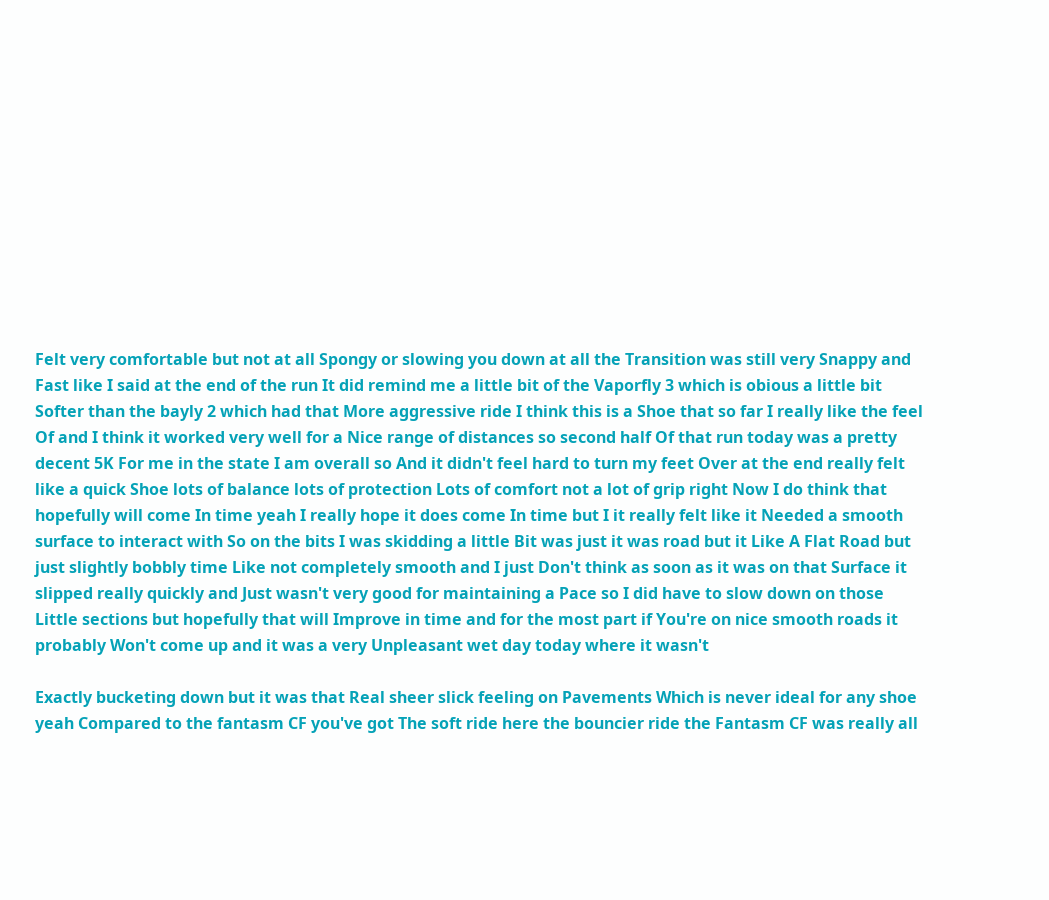Felt very comfortable but not at all Spongy or slowing you down at all the Transition was still very Snappy and Fast like I said at the end of the run It did remind me a little bit of the Vaporfly 3 which is obious a little bit Softer than the bayly 2 which had that More aggressive ride I think this is a Shoe that so far I really like the feel Of and I think it worked very well for a Nice range of distances so second half Of that run today was a pretty decent 5K For me in the state I am overall so And it didn't feel hard to turn my feet Over at the end really felt like a quick Shoe lots of balance lots of protection Lots of comfort not a lot of grip right Now I do think that hopefully will come In time yeah I really hope it does come In time but I it really felt like it Needed a smooth surface to interact with So on the bits I was skidding a little Bit was just it was road but it Like A Flat Road but just slightly bobbly time Like not completely smooth and I just Don't think as soon as it was on that Surface it slipped really quickly and Just wasn't very good for maintaining a Pace so I did have to slow down on those Little sections but hopefully that will Improve in time and for the most part if You're on nice smooth roads it probably Won't come up and it was a very Unpleasant wet day today where it wasn't

Exactly bucketing down but it was that Real sheer slick feeling on Pavements Which is never ideal for any shoe yeah Compared to the fantasm CF you've got The soft ride here the bouncier ride the Fantasm CF was really all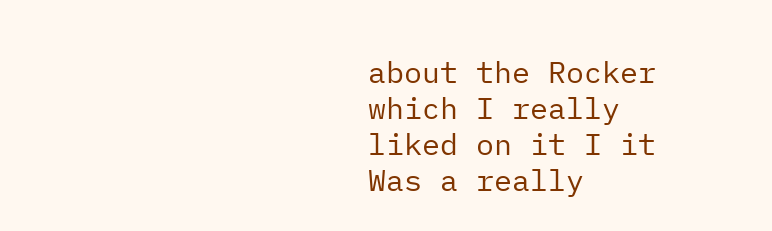about the Rocker which I really liked on it I it Was a really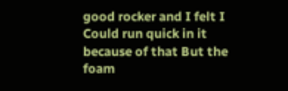good rocker and I felt I Could run quick in it because of that But the foam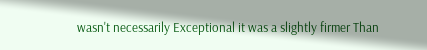wasn't necessarily Exceptional it was a slightly firmer Than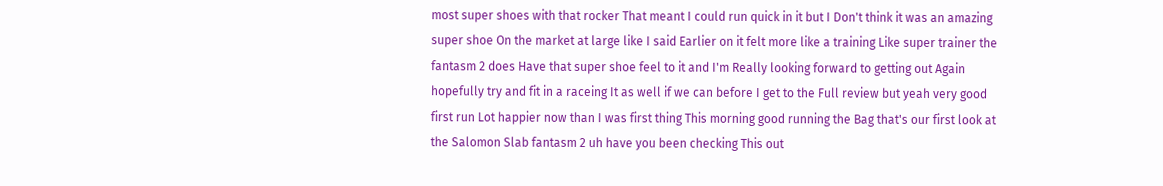most super shoes with that rocker That meant I could run quick in it but I Don't think it was an amazing super shoe On the market at large like I said Earlier on it felt more like a training Like super trainer the fantasm 2 does Have that super shoe feel to it and I'm Really looking forward to getting out Again hopefully try and fit in a raceing It as well if we can before I get to the Full review but yeah very good first run Lot happier now than I was first thing This morning good running the Bag that's our first look at the Salomon Slab fantasm 2 uh have you been checking This out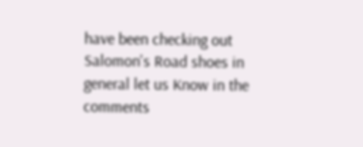have been checking out Salomon's Road shoes in general let us Know in the comments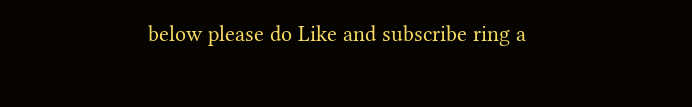below please do Like and subscribe ring a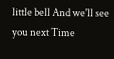little bell And we'll see you next Time